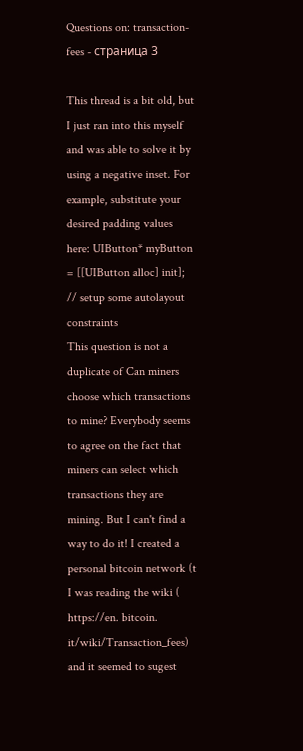Questions on: transaction-fees - страница 3

This thread is a bit old, but I just ran into this myself and was able to solve it by using a negative inset. For example, substitute your desired padding values here: UIButton* myButton = [[UIButton alloc] init]; // setup some autolayout constraints
This question is not a duplicate of Can miners choose which transactions to mine? Everybody seems to agree on the fact that miners can select which transactions they are mining. But I can't find a way to do it! I created a personal bitcoin network (t
I was reading the wiki ( https://en. bitcoin. it/wiki/Transaction_fees) and it seemed to sugest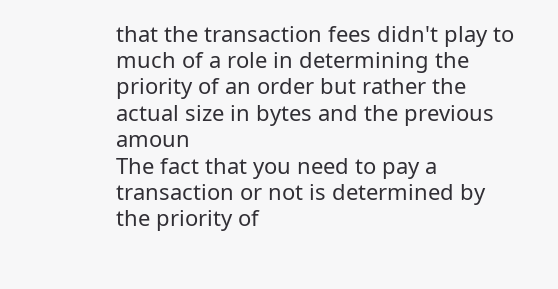that the transaction fees didn't play to much of a role in determining the priority of an order but rather the actual size in bytes and the previous amoun
The fact that you need to pay a transaction or not is determined by the priority of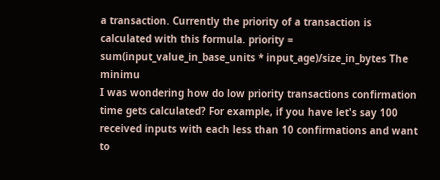a transaction. Currently the priority of a transaction is calculated with this formula. priority = sum(input_value_in_base_units * input_age)/size_in_bytes The minimu
I was wondering how do low priority transactions confirmation time gets calculated? For example, if you have let's say 100 received inputs with each less than 10 confirmations and want to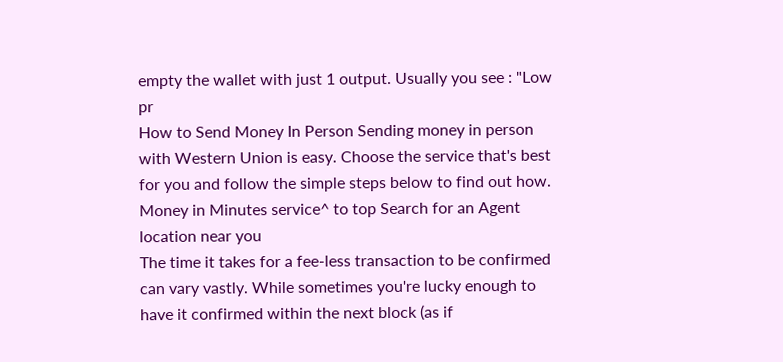empty the wallet with just 1 output. Usually you see : "Low pr
How to Send Money In Person Sending money in person with Western Union is easy. Choose the service that's best for you and follow the simple steps below to find out how. Money in Minutes service^ to top Search for an Agent location near you
The time it takes for a fee-less transaction to be confirmed can vary vastly. While sometimes you're lucky enough to have it confirmed within the next block (as if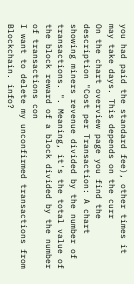you had paid the standard fee), other times it may take days. This depends on the curr
On the chart overview page you find the description "Cost per Transaction: A chart showing miners revenue divided by the number of transactions. ". Meaning, it's the total value of the block reward of a block divided by the number of transactions con
I want to delete my unconfirmed transactions from Blockchain. info?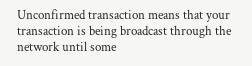Unconfirmed transaction means that your transaction is being broadcast through the network until some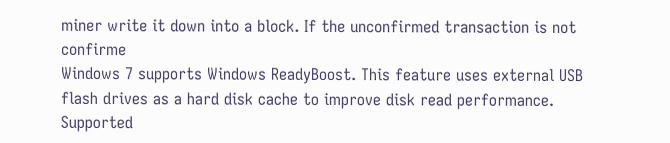miner write it down into a block. If the unconfirmed transaction is not confirme
Windows 7 supports Windows ReadyBoost. This feature uses external USB flash drives as a hard disk cache to improve disk read performance. Supported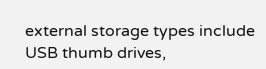external storage types include USB thumb drives,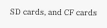SD cards, and CF cards